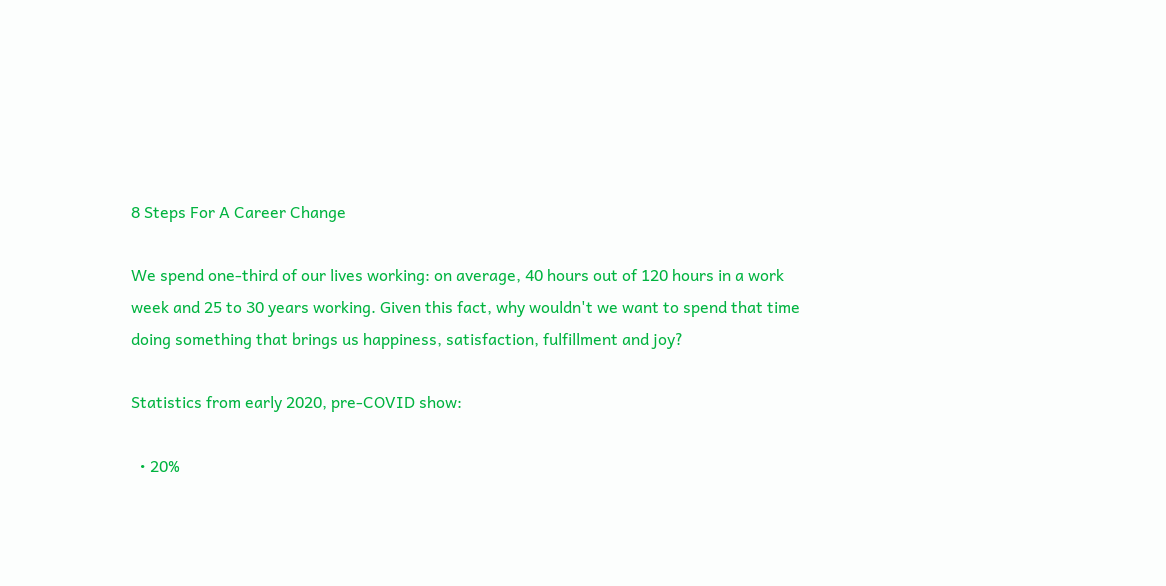8 Steps For A Career Change

We spend one-third of our lives working: on average, 40 hours out of 120 hours in a work week and 25 to 30 years working. Given this fact, why wouldn't we want to spend that time doing something that brings us happiness, satisfaction, fulfillment and joy?

Statistics from early 2020, pre-COVID show:

  • 20%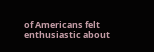of Americans felt enthusiastic about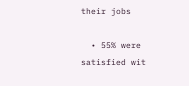their jobs

  • 55% were satisfied wit